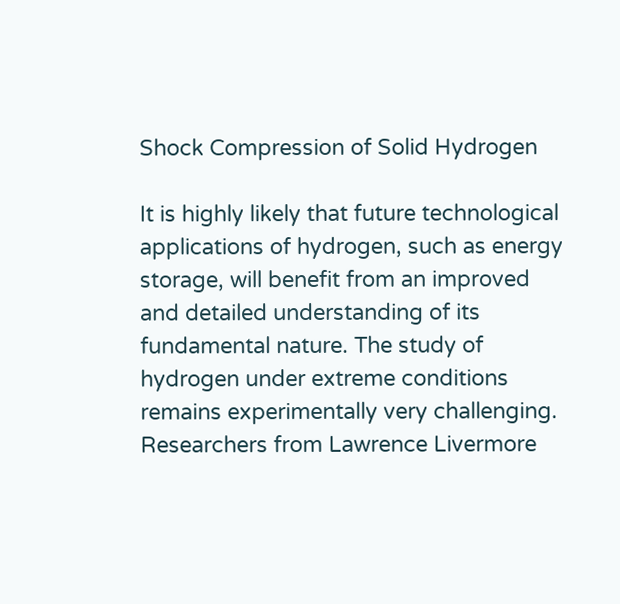Shock Compression of Solid Hydrogen

It is highly likely that future technological applications of hydrogen, such as energy storage, will benefit from an improved and detailed understanding of its fundamental nature. The study of hydrogen under extreme conditions remains experimentally very challenging. Researchers from Lawrence Livermore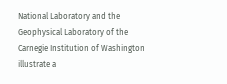National Laboratory and the Geophysical Laboratory of the Carnegie Institution of Washington illustrate a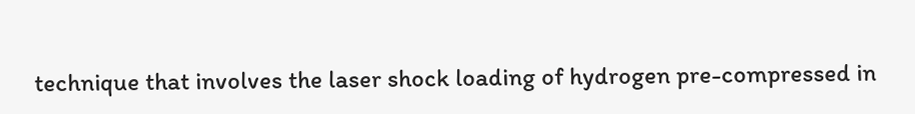technique that involves the laser shock loading of hydrogen pre-compressed in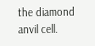the diamond anvil cell.